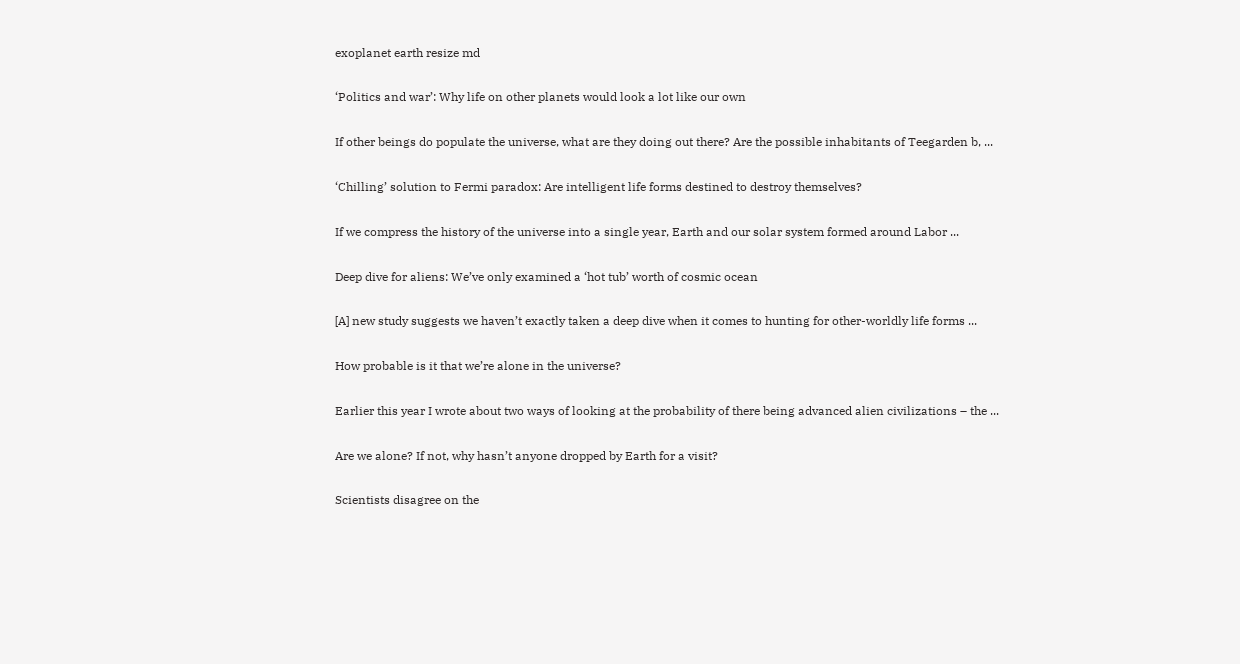exoplanet earth resize md

‘Politics and war’: Why life on other planets would look a lot like our own

If other beings do populate the universe, what are they doing out there? Are the possible inhabitants of Teegarden b, ...

‘Chilling’ solution to Fermi paradox: Are intelligent life forms destined to destroy themselves?

If we compress the history of the universe into a single year, Earth and our solar system formed around Labor ...

Deep dive for aliens: We’ve only examined a ‘hot tub’ worth of cosmic ocean

[A] new study suggests we haven’t exactly taken a deep dive when it comes to hunting for other-worldly life forms ...

How probable is it that we’re alone in the universe?

Earlier this year I wrote about two ways of looking at the probability of there being advanced alien civilizations – the ...

Are we alone? If not, why hasn’t anyone dropped by Earth for a visit?

Scientists disagree on the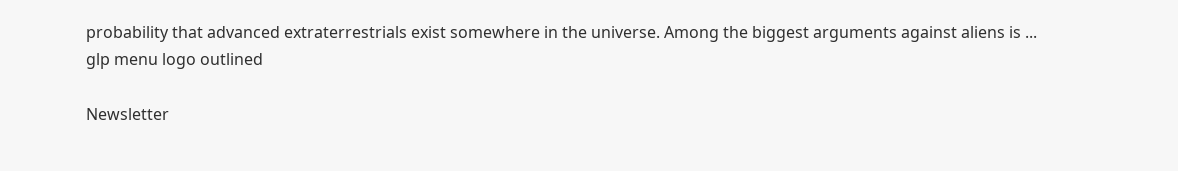probability that advanced extraterrestrials exist somewhere in the universe. Among the biggest arguments against aliens is ...
glp menu logo outlined

Newsletter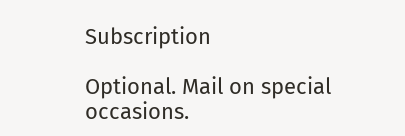Subscription

Optional. Mail on special occasions.